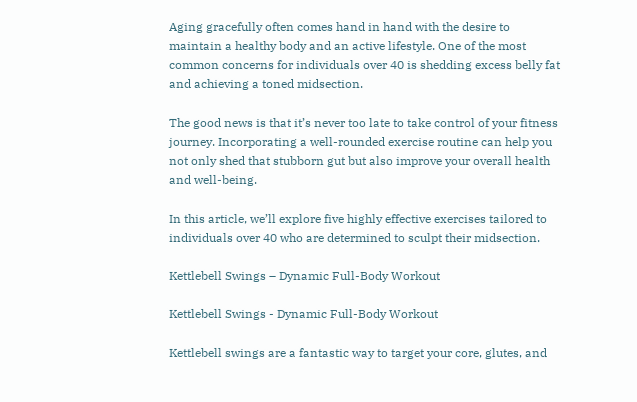Aging gracefully often comes hand in hand with the desire to maintain a healthy body and an active lifestyle. One of the most common concerns for individuals over 40 is shedding excess belly fat and achieving a toned midsection.

The good news is that it’s never too late to take control of your fitness journey. Incorporating a well-rounded exercise routine can help you not only shed that stubborn gut but also improve your overall health and well-being.

In this article, we’ll explore five highly effective exercises tailored to individuals over 40 who are determined to sculpt their midsection.

Kettlebell Swings – Dynamic Full-Body Workout

Kettlebell Swings - Dynamic Full-Body Workout

Kettlebell swings are a fantastic way to target your core, glutes, and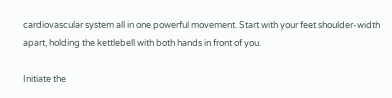cardiovascular system all in one powerful movement. Start with your feet shoulder-width apart, holding the kettlebell with both hands in front of you.

Initiate the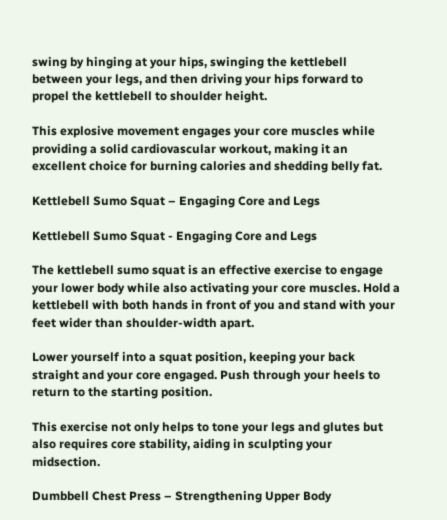swing by hinging at your hips, swinging the kettlebell between your legs, and then driving your hips forward to propel the kettlebell to shoulder height.

This explosive movement engages your core muscles while providing a solid cardiovascular workout, making it an excellent choice for burning calories and shedding belly fat.

Kettlebell Sumo Squat – Engaging Core and Legs

Kettlebell Sumo Squat - Engaging Core and Legs

The kettlebell sumo squat is an effective exercise to engage your lower body while also activating your core muscles. Hold a kettlebell with both hands in front of you and stand with your feet wider than shoulder-width apart.

Lower yourself into a squat position, keeping your back straight and your core engaged. Push through your heels to return to the starting position.

This exercise not only helps to tone your legs and glutes but also requires core stability, aiding in sculpting your midsection.

Dumbbell Chest Press – Strengthening Upper Body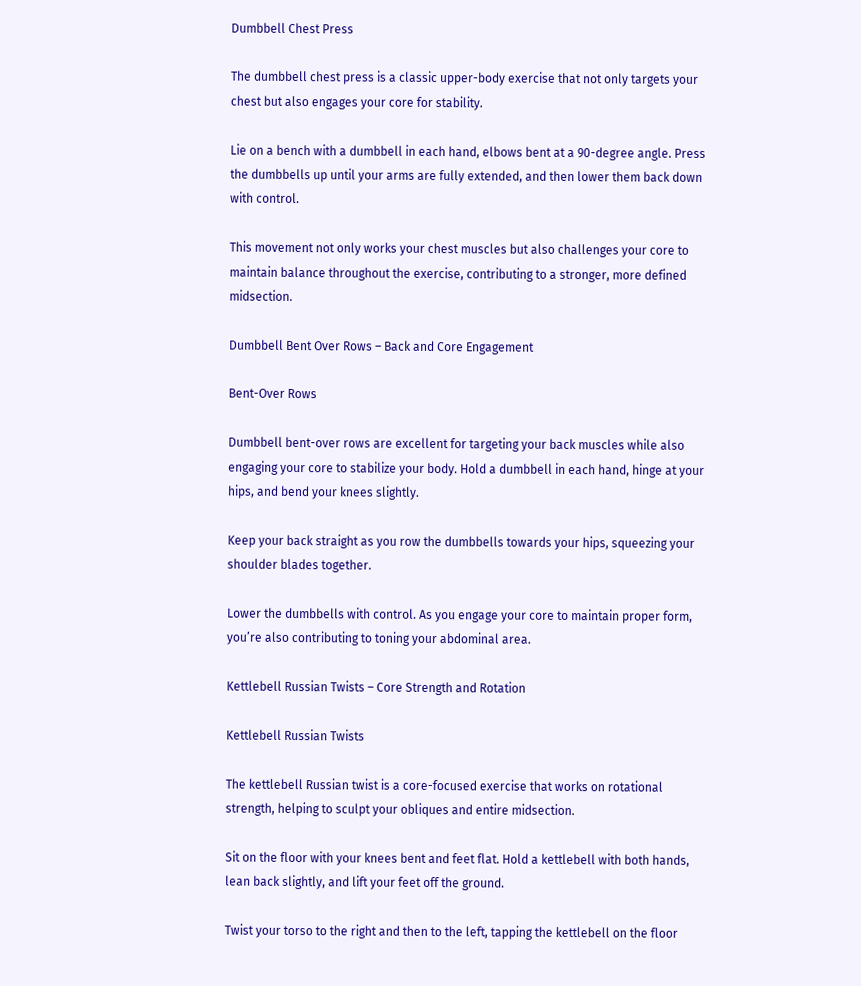Dumbbell Chest Press

The dumbbell chest press is a classic upper-body exercise that not only targets your chest but also engages your core for stability.

Lie on a bench with a dumbbell in each hand, elbows bent at a 90-degree angle. Press the dumbbells up until your arms are fully extended, and then lower them back down with control.

This movement not only works your chest muscles but also challenges your core to maintain balance throughout the exercise, contributing to a stronger, more defined midsection.

Dumbbell Bent Over Rows – Back and Core Engagement

Bent-Over Rows

Dumbbell bent-over rows are excellent for targeting your back muscles while also engaging your core to stabilize your body. Hold a dumbbell in each hand, hinge at your hips, and bend your knees slightly.

Keep your back straight as you row the dumbbells towards your hips, squeezing your shoulder blades together.

Lower the dumbbells with control. As you engage your core to maintain proper form, you’re also contributing to toning your abdominal area.

Kettlebell Russian Twists – Core Strength and Rotation

Kettlebell Russian Twists

The kettlebell Russian twist is a core-focused exercise that works on rotational strength, helping to sculpt your obliques and entire midsection.

Sit on the floor with your knees bent and feet flat. Hold a kettlebell with both hands, lean back slightly, and lift your feet off the ground.

Twist your torso to the right and then to the left, tapping the kettlebell on the floor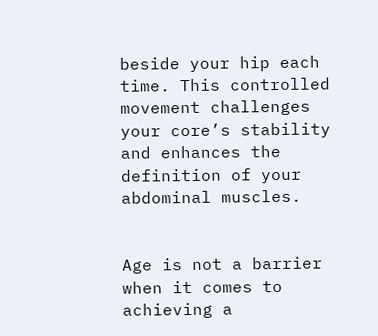beside your hip each time. This controlled movement challenges your core’s stability and enhances the definition of your abdominal muscles.


Age is not a barrier when it comes to achieving a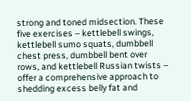strong and toned midsection. These five exercises – kettlebell swings, kettlebell sumo squats, dumbbell chest press, dumbbell bent over rows, and kettlebell Russian twists – offer a comprehensive approach to shedding excess belly fat and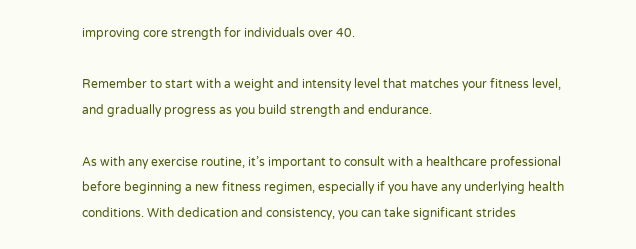improving core strength for individuals over 40.

Remember to start with a weight and intensity level that matches your fitness level, and gradually progress as you build strength and endurance.

As with any exercise routine, it’s important to consult with a healthcare professional before beginning a new fitness regimen, especially if you have any underlying health conditions. With dedication and consistency, you can take significant strides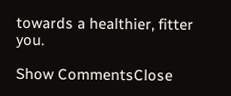towards a healthier, fitter you.

Show CommentsClose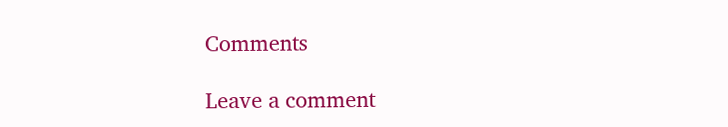Comments

Leave a comment